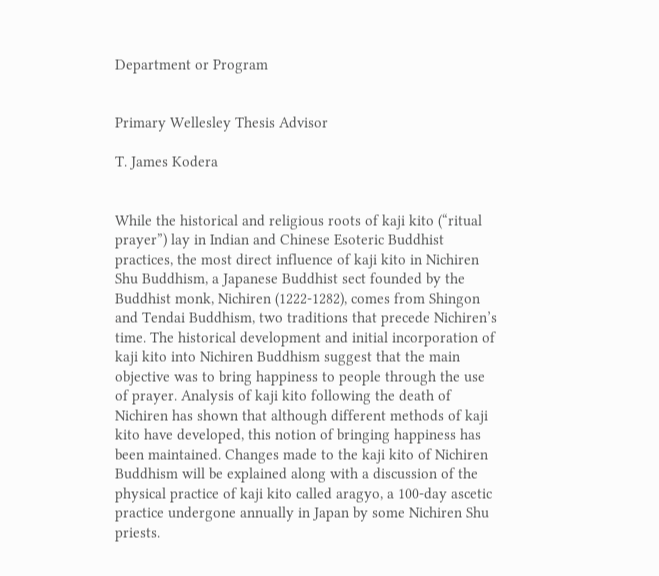Department or Program


Primary Wellesley Thesis Advisor

T. James Kodera


While the historical and religious roots of kaji kito (“ritual prayer”) lay in Indian and Chinese Esoteric Buddhist practices, the most direct influence of kaji kito in Nichiren Shu Buddhism, a Japanese Buddhist sect founded by the Buddhist monk, Nichiren (1222-1282), comes from Shingon and Tendai Buddhism, two traditions that precede Nichiren’s time. The historical development and initial incorporation of kaji kito into Nichiren Buddhism suggest that the main objective was to bring happiness to people through the use of prayer. Analysis of kaji kito following the death of Nichiren has shown that although different methods of kaji kito have developed, this notion of bringing happiness has been maintained. Changes made to the kaji kito of Nichiren Buddhism will be explained along with a discussion of the physical practice of kaji kito called aragyo, a 100-day ascetic practice undergone annually in Japan by some Nichiren Shu priests.